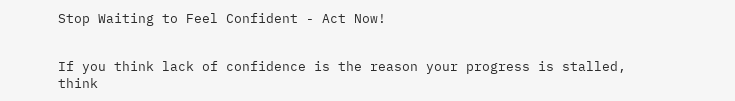Stop Waiting to Feel Confident - Act Now!


If you think lack of confidence is the reason your progress is stalled, think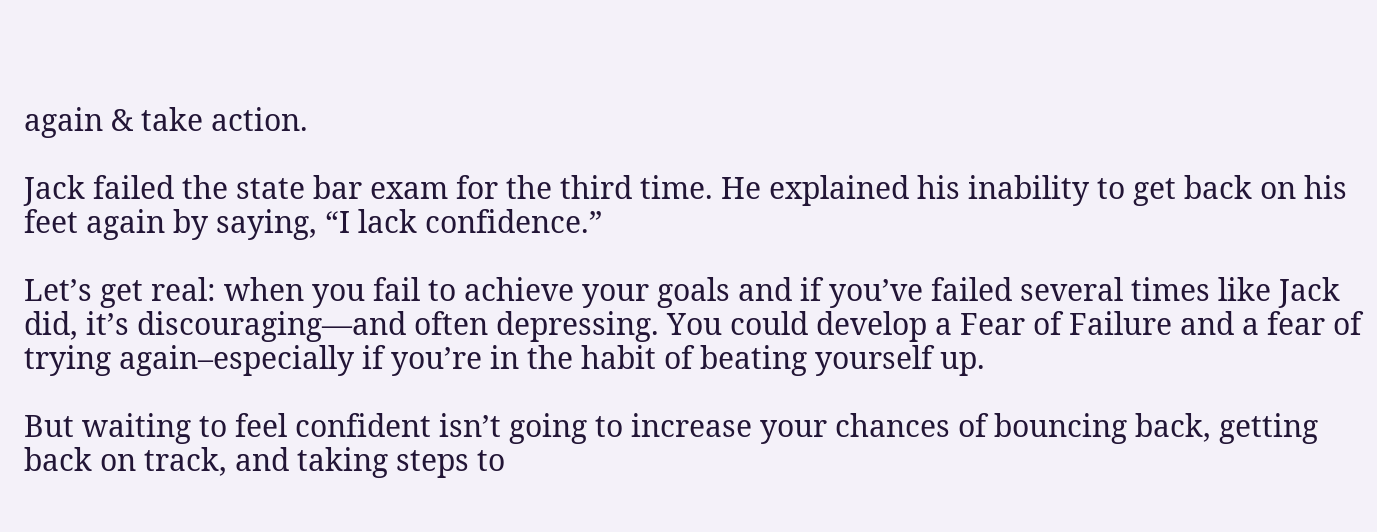again & take action.

Jack failed the state bar exam for the third time. He explained his inability to get back on his feet again by saying, “I lack confidence.”

Let’s get real: when you fail to achieve your goals and if you’ve failed several times like Jack did, it’s discouraging—and often depressing. You could develop a Fear of Failure and a fear of trying again–especially if you’re in the habit of beating yourself up.

But waiting to feel confident isn’t going to increase your chances of bouncing back, getting back on track, and taking steps to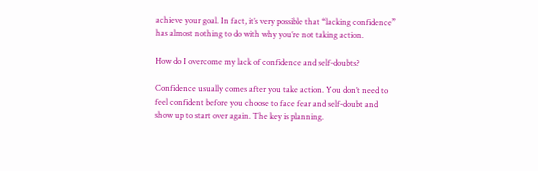achieve your goal. In fact, it’s very possible that “lacking confidence” has almost nothing to do with why you’re not taking action.

How do I overcome my lack of confidence and self-doubts?

Confidence usually comes after you take action. You don’t need to feel confident before you choose to face fear and self-doubt and show up to start over again. The key is planning.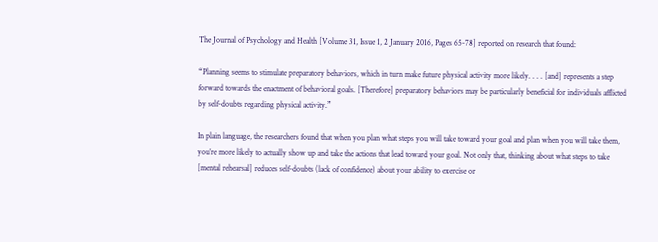The Journal of Psychology and Health [Volume 31, Issue 1, 2 January 2016, Pages 65-78] reported on research that found:

“Planning seems to stimulate preparatory behaviors, which in turn make future physical activity more likely. . . . [and] represents a step forward towards the enactment of behavioral goals. [Therefore] preparatory behaviors may be particularly beneficial for individuals afflicted by self-doubts regarding physical activity.”

In plain language, the researchers found that when you plan what steps you will take toward your goal and plan when you will take them, you’re more likely to actually show up and take the actions that lead toward your goal. Not only that, thinking about what steps to take [mental rehearsal] reduces self-doubts (lack of confidence) about your ability to exercise or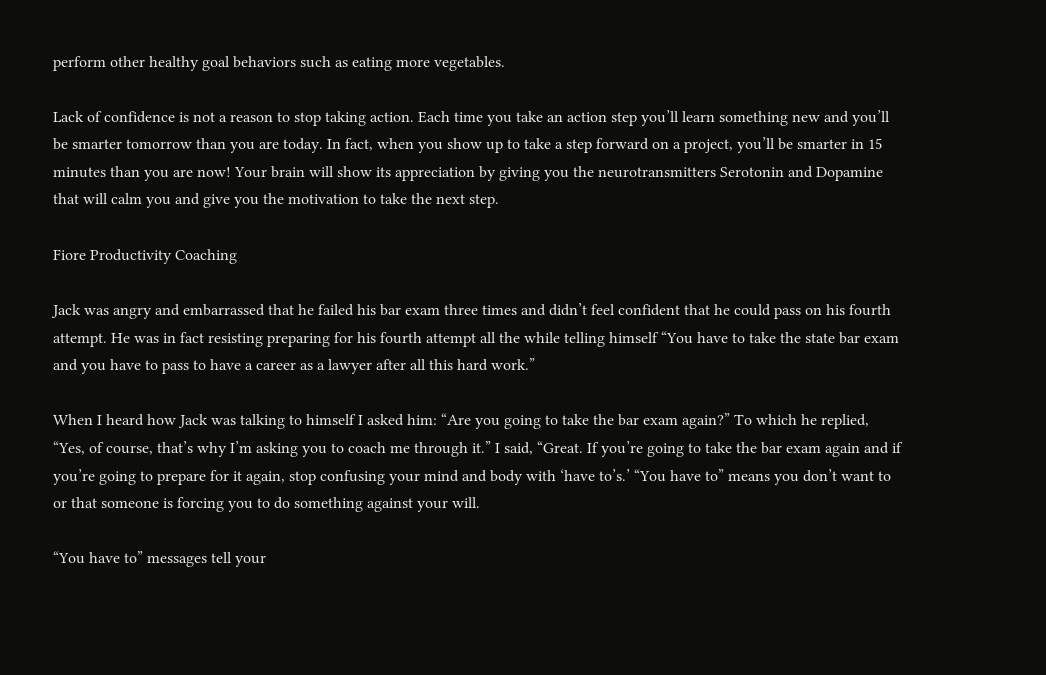perform other healthy goal behaviors such as eating more vegetables.

Lack of confidence is not a reason to stop taking action. Each time you take an action step you’ll learn something new and you’ll be smarter tomorrow than you are today. In fact, when you show up to take a step forward on a project, you’ll be smarter in 15 minutes than you are now! Your brain will show its appreciation by giving you the neurotransmitters Serotonin and Dopamine that will calm you and give you the motivation to take the next step.

Fiore Productivity Coaching

Jack was angry and embarrassed that he failed his bar exam three times and didn’t feel confident that he could pass on his fourth attempt. He was in fact resisting preparing for his fourth attempt all the while telling himself “You have to take the state bar exam and you have to pass to have a career as a lawyer after all this hard work.”

When I heard how Jack was talking to himself I asked him: “Are you going to take the bar exam again?” To which he replied, “Yes, of course, that’s why I’m asking you to coach me through it.” I said, “Great. If you’re going to take the bar exam again and if you’re going to prepare for it again, stop confusing your mind and body with ‘have to’s.’ “You have to” means you don’t want to or that someone is forcing you to do something against your will.

“You have to” messages tell your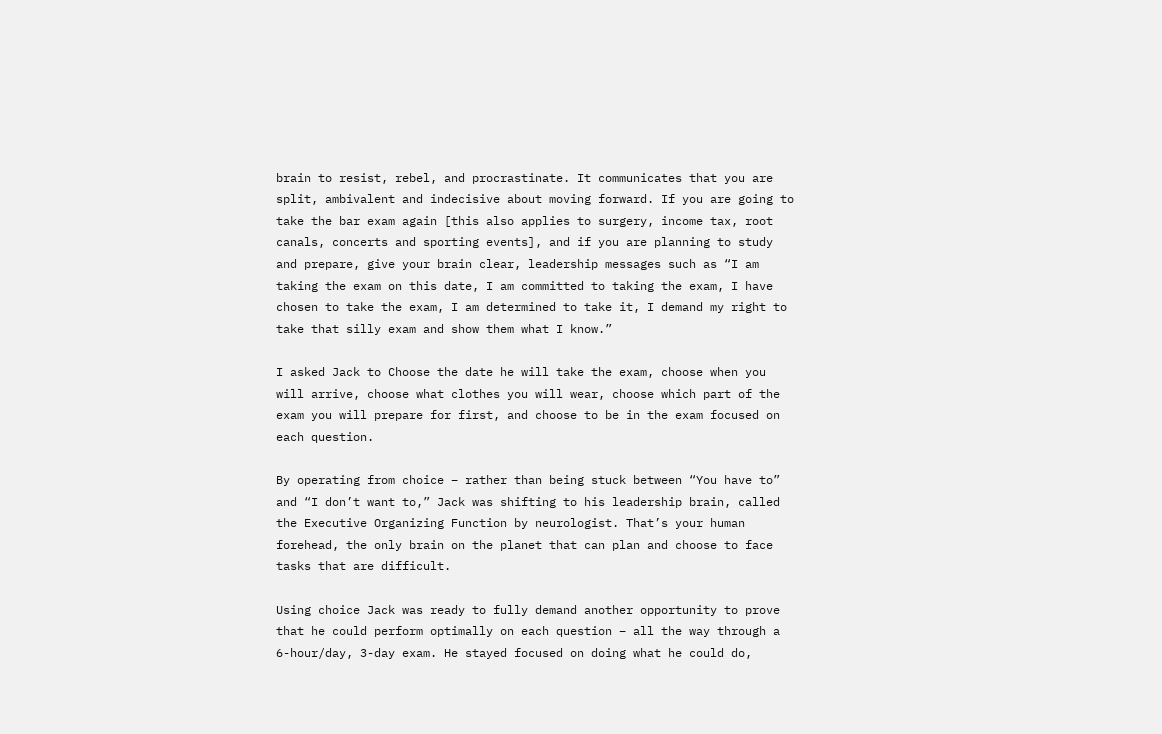brain to resist, rebel, and procrastinate. It communicates that you are split, ambivalent and indecisive about moving forward. If you are going to take the bar exam again [this also applies to surgery, income tax, root canals, concerts and sporting events], and if you are planning to study and prepare, give your brain clear, leadership messages such as “I am taking the exam on this date, I am committed to taking the exam, I have chosen to take the exam, I am determined to take it, I demand my right to take that silly exam and show them what I know.”

I asked Jack to Choose the date he will take the exam, choose when you will arrive, choose what clothes you will wear, choose which part of the exam you will prepare for first, and choose to be in the exam focused on each question.

By operating from choice – rather than being stuck between “You have to” and “I don’t want to,” Jack was shifting to his leadership brain, called the Executive Organizing Function by neurologist. That’s your human forehead, the only brain on the planet that can plan and choose to face tasks that are difficult.

Using choice Jack was ready to fully demand another opportunity to prove that he could perform optimally on each question – all the way through a 6-hour/day, 3-day exam. He stayed focused on doing what he could do,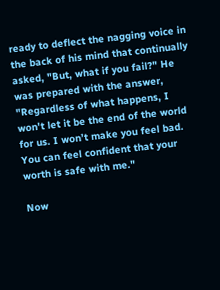ready to deflect the nagging voice in the back of his mind that continually asked, "But, what if you fail?" He was prepared with the answer, "Regardless of what happens, I won't let it be the end of the world for us. I won’t make you feel bad. You can feel confident that your worth is safe with me."

Now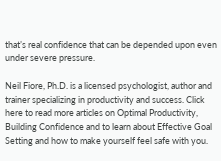that’s real confidence that can be depended upon even under severe pressure.

Neil Fiore, Ph.D. is a licensed psychologist, author and trainer specializing in productivity and success. Click here to read more articles on Optimal Productivity, Building Confidence and to learn about Effective Goal Setting and how to make yourself feel safe with you.